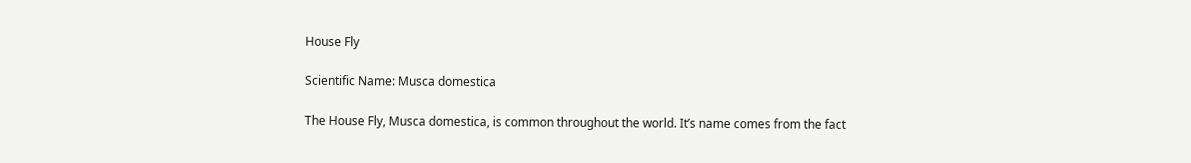House Fly

Scientific Name: Musca domestica

The House Fly, Musca domestica, is common throughout the world. It’s name comes from the fact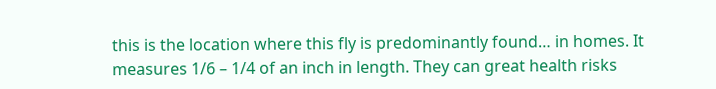this is the location where this fly is predominantly found… in homes. It measures 1/6 – 1/4 of an inch in length. They can great health risks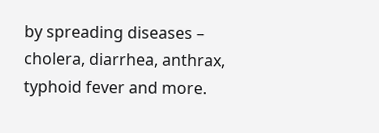by spreading diseases – cholera, diarrhea, anthrax, typhoid fever and more.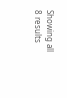Showing all 8 results